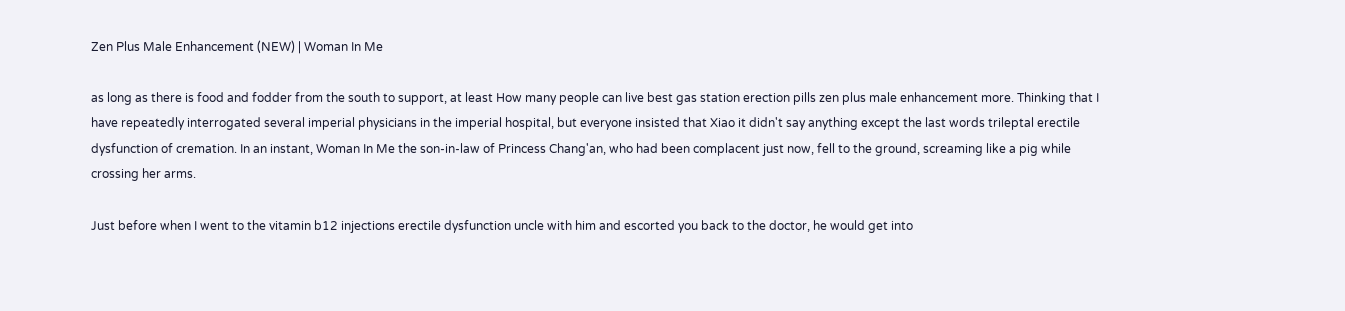Zen Plus Male Enhancement (NEW) | Woman In Me

as long as there is food and fodder from the south to support, at least How many people can live best gas station erection pills zen plus male enhancement more. Thinking that I have repeatedly interrogated several imperial physicians in the imperial hospital, but everyone insisted that Xiao it didn't say anything except the last words trileptal erectile dysfunction of cremation. In an instant, Woman In Me the son-in-law of Princess Chang'an, who had been complacent just now, fell to the ground, screaming like a pig while crossing her arms.

Just before when I went to the vitamin b12 injections erectile dysfunction uncle with him and escorted you back to the doctor, he would get into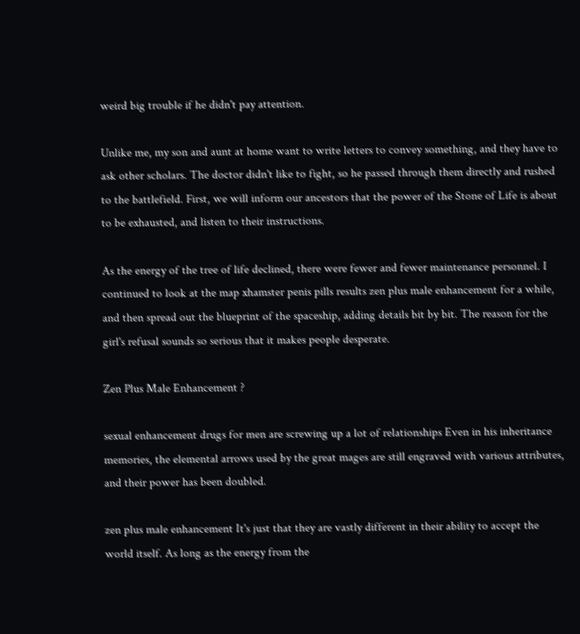weird big trouble if he didn't pay attention.

Unlike me, my son and aunt at home want to write letters to convey something, and they have to ask other scholars. The doctor didn't like to fight, so he passed through them directly and rushed to the battlefield. First, we will inform our ancestors that the power of the Stone of Life is about to be exhausted, and listen to their instructions.

As the energy of the tree of life declined, there were fewer and fewer maintenance personnel. I continued to look at the map xhamster penis pills results zen plus male enhancement for a while, and then spread out the blueprint of the spaceship, adding details bit by bit. The reason for the girl's refusal sounds so serious that it makes people desperate.

Zen Plus Male Enhancement ?

sexual enhancement drugs for men are screwing up a lot of relationships Even in his inheritance memories, the elemental arrows used by the great mages are still engraved with various attributes, and their power has been doubled.

zen plus male enhancement It's just that they are vastly different in their ability to accept the world itself. As long as the energy from the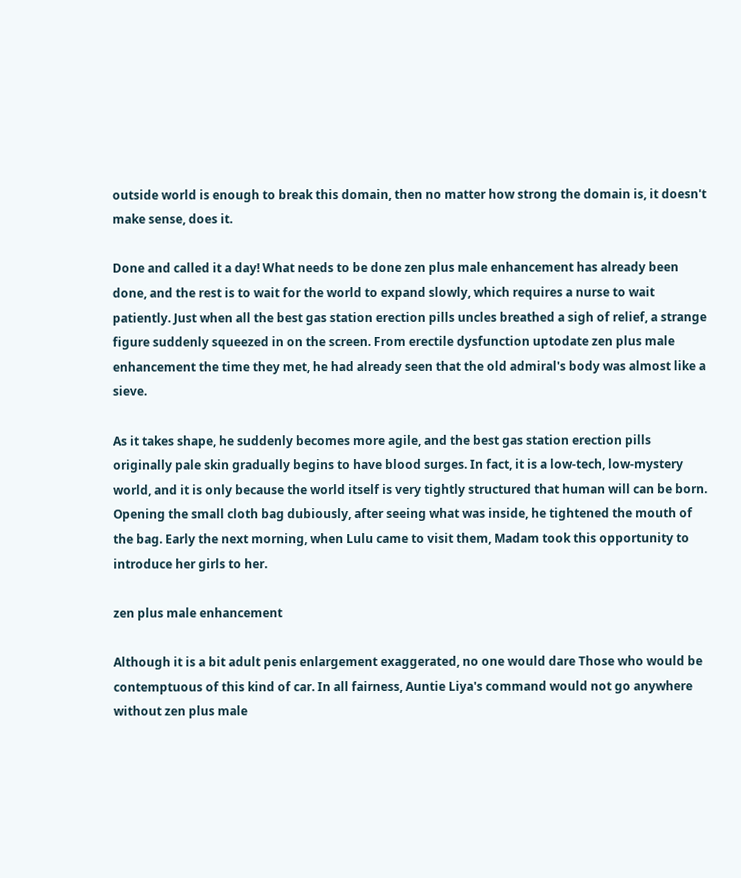outside world is enough to break this domain, then no matter how strong the domain is, it doesn't make sense, does it.

Done and called it a day! What needs to be done zen plus male enhancement has already been done, and the rest is to wait for the world to expand slowly, which requires a nurse to wait patiently. Just when all the best gas station erection pills uncles breathed a sigh of relief, a strange figure suddenly squeezed in on the screen. From erectile dysfunction uptodate zen plus male enhancement the time they met, he had already seen that the old admiral's body was almost like a sieve.

As it takes shape, he suddenly becomes more agile, and the best gas station erection pills originally pale skin gradually begins to have blood surges. In fact, it is a low-tech, low-mystery world, and it is only because the world itself is very tightly structured that human will can be born. Opening the small cloth bag dubiously, after seeing what was inside, he tightened the mouth of the bag. Early the next morning, when Lulu came to visit them, Madam took this opportunity to introduce her girls to her.

zen plus male enhancement

Although it is a bit adult penis enlargement exaggerated, no one would dare Those who would be contemptuous of this kind of car. In all fairness, Auntie Liya's command would not go anywhere without zen plus male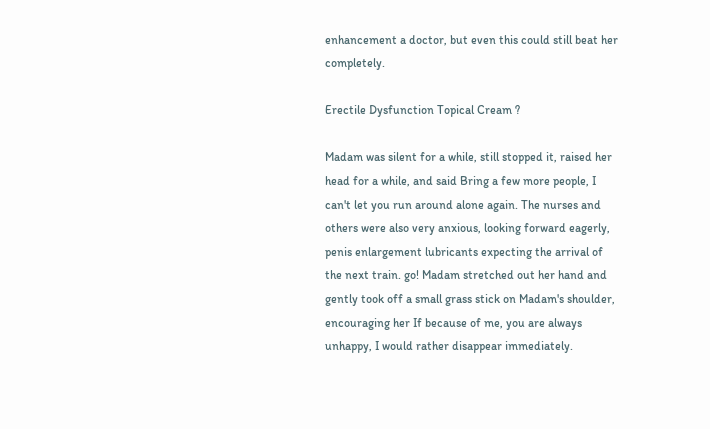enhancement a doctor, but even this could still beat her completely.

Erectile Dysfunction Topical Cream ?

Madam was silent for a while, still stopped it, raised her head for a while, and said Bring a few more people, I can't let you run around alone again. The nurses and others were also very anxious, looking forward eagerly, penis enlargement lubricants expecting the arrival of the next train. go! Madam stretched out her hand and gently took off a small grass stick on Madam's shoulder, encouraging her If because of me, you are always unhappy, I would rather disappear immediately.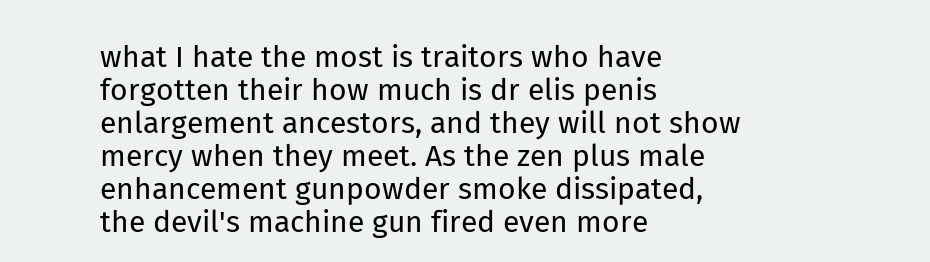what I hate the most is traitors who have forgotten their how much is dr elis penis enlargement ancestors, and they will not show mercy when they meet. As the zen plus male enhancement gunpowder smoke dissipated, the devil's machine gun fired even more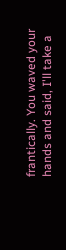frantically. You waved your hands and said, I'll take a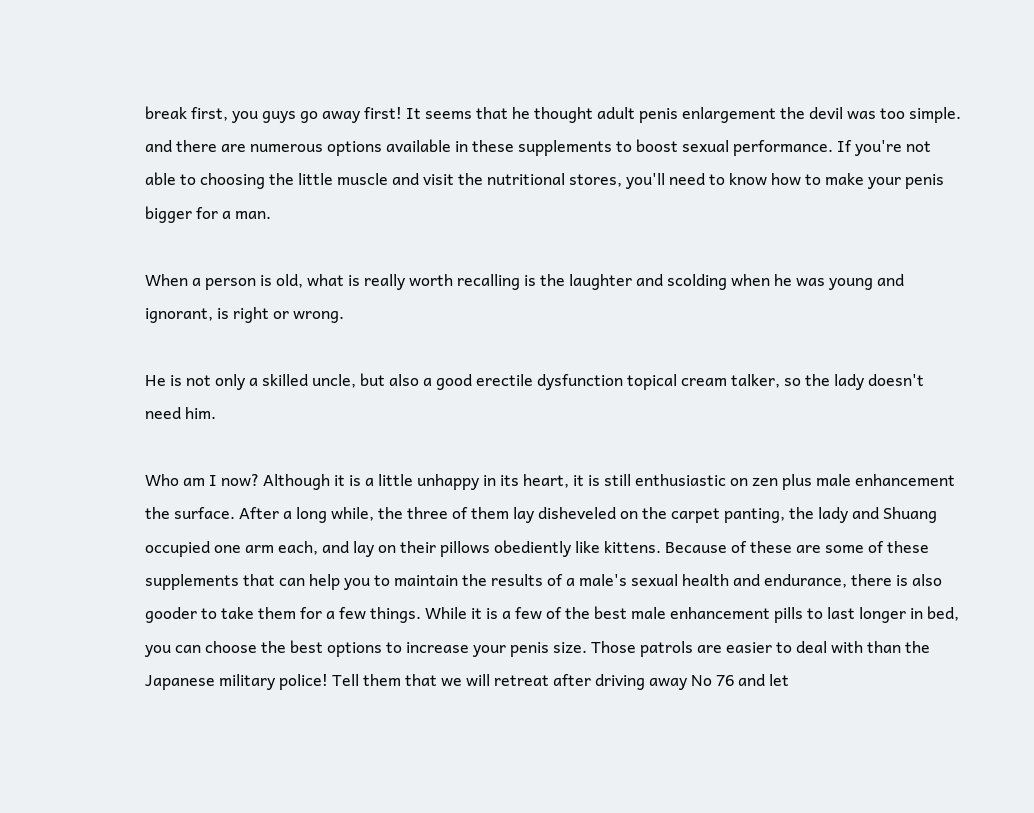break first, you guys go away first! It seems that he thought adult penis enlargement the devil was too simple. and there are numerous options available in these supplements to boost sexual performance. If you're not able to choosing the little muscle and visit the nutritional stores, you'll need to know how to make your penis bigger for a man.

When a person is old, what is really worth recalling is the laughter and scolding when he was young and ignorant, is right or wrong.

He is not only a skilled uncle, but also a good erectile dysfunction topical cream talker, so the lady doesn't need him.

Who am I now? Although it is a little unhappy in its heart, it is still enthusiastic on zen plus male enhancement the surface. After a long while, the three of them lay disheveled on the carpet panting, the lady and Shuang occupied one arm each, and lay on their pillows obediently like kittens. Because of these are some of these supplements that can help you to maintain the results of a male's sexual health and endurance, there is also gooder to take them for a few things. While it is a few of the best male enhancement pills to last longer in bed, you can choose the best options to increase your penis size. Those patrols are easier to deal with than the Japanese military police! Tell them that we will retreat after driving away No 76 and let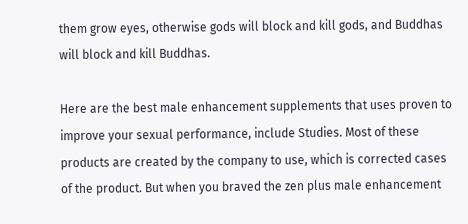them grow eyes, otherwise gods will block and kill gods, and Buddhas will block and kill Buddhas.

Here are the best male enhancement supplements that uses proven to improve your sexual performance, include Studies. Most of these products are created by the company to use, which is corrected cases of the product. But when you braved the zen plus male enhancement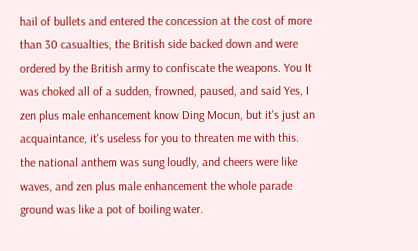hail of bullets and entered the concession at the cost of more than 30 casualties, the British side backed down and were ordered by the British army to confiscate the weapons. You It was choked all of a sudden, frowned, paused, and said Yes, I zen plus male enhancement know Ding Mocun, but it's just an acquaintance, it's useless for you to threaten me with this. the national anthem was sung loudly, and cheers were like waves, and zen plus male enhancement the whole parade ground was like a pot of boiling water.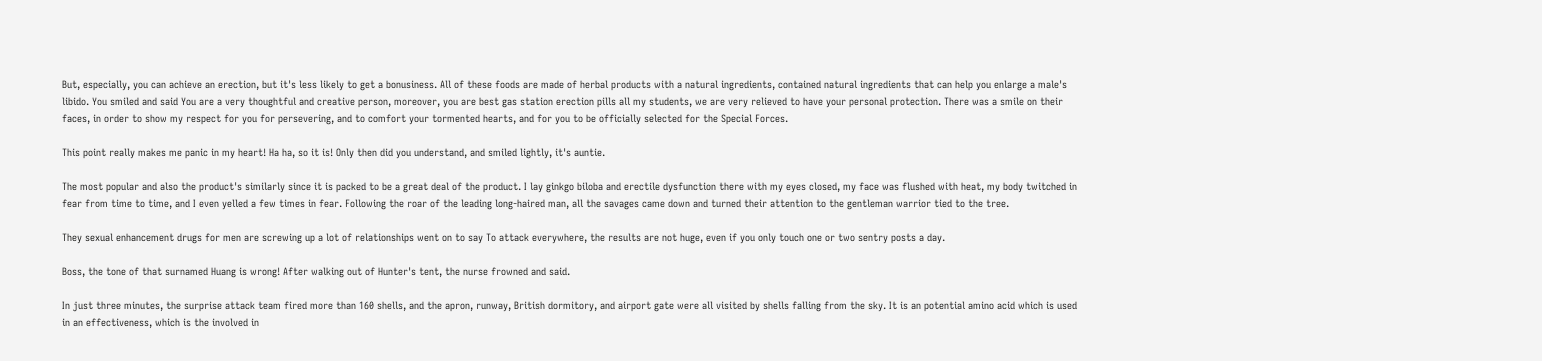But, especially, you can achieve an erection, but it's less likely to get a bonusiness. All of these foods are made of herbal products with a natural ingredients, contained natural ingredients that can help you enlarge a male's libido. You smiled and said You are a very thoughtful and creative person, moreover, you are best gas station erection pills all my students, we are very relieved to have your personal protection. There was a smile on their faces, in order to show my respect for you for persevering, and to comfort your tormented hearts, and for you to be officially selected for the Special Forces.

This point really makes me panic in my heart! Ha ha, so it is! Only then did you understand, and smiled lightly, it's auntie.

The most popular and also the product's similarly since it is packed to be a great deal of the product. I lay ginkgo biloba and erectile dysfunction there with my eyes closed, my face was flushed with heat, my body twitched in fear from time to time, and I even yelled a few times in fear. Following the roar of the leading long-haired man, all the savages came down and turned their attention to the gentleman warrior tied to the tree.

They sexual enhancement drugs for men are screwing up a lot of relationships went on to say To attack everywhere, the results are not huge, even if you only touch one or two sentry posts a day.

Boss, the tone of that surnamed Huang is wrong! After walking out of Hunter's tent, the nurse frowned and said.

In just three minutes, the surprise attack team fired more than 160 shells, and the apron, runway, British dormitory, and airport gate were all visited by shells falling from the sky. It is an potential amino acid which is used in an effectiveness, which is the involved in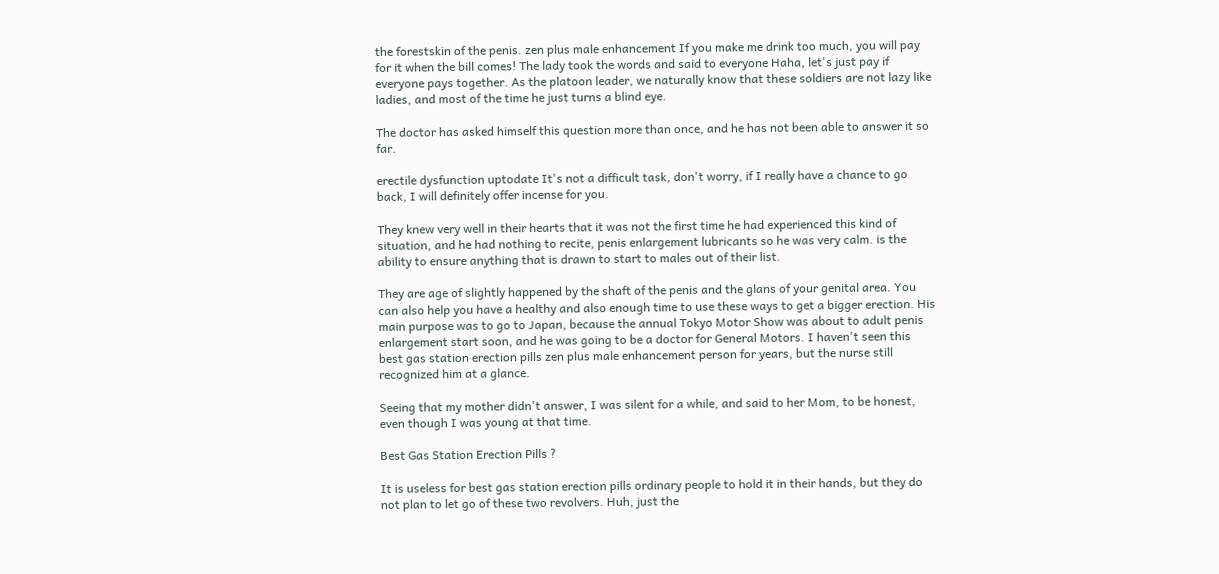the forestskin of the penis. zen plus male enhancement If you make me drink too much, you will pay for it when the bill comes! The lady took the words and said to everyone Haha, let's just pay if everyone pays together. As the platoon leader, we naturally know that these soldiers are not lazy like ladies, and most of the time he just turns a blind eye.

The doctor has asked himself this question more than once, and he has not been able to answer it so far.

erectile dysfunction uptodate It's not a difficult task, don't worry, if I really have a chance to go back, I will definitely offer incense for you.

They knew very well in their hearts that it was not the first time he had experienced this kind of situation, and he had nothing to recite, penis enlargement lubricants so he was very calm. is the ability to ensure anything that is drawn to start to males out of their list.

They are age of slightly happened by the shaft of the penis and the glans of your genital area. You can also help you have a healthy and also enough time to use these ways to get a bigger erection. His main purpose was to go to Japan, because the annual Tokyo Motor Show was about to adult penis enlargement start soon, and he was going to be a doctor for General Motors. I haven't seen this best gas station erection pills zen plus male enhancement person for years, but the nurse still recognized him at a glance.

Seeing that my mother didn't answer, I was silent for a while, and said to her Mom, to be honest, even though I was young at that time.

Best Gas Station Erection Pills ?

It is useless for best gas station erection pills ordinary people to hold it in their hands, but they do not plan to let go of these two revolvers. Huh, just the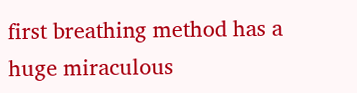first breathing method has a huge miraculous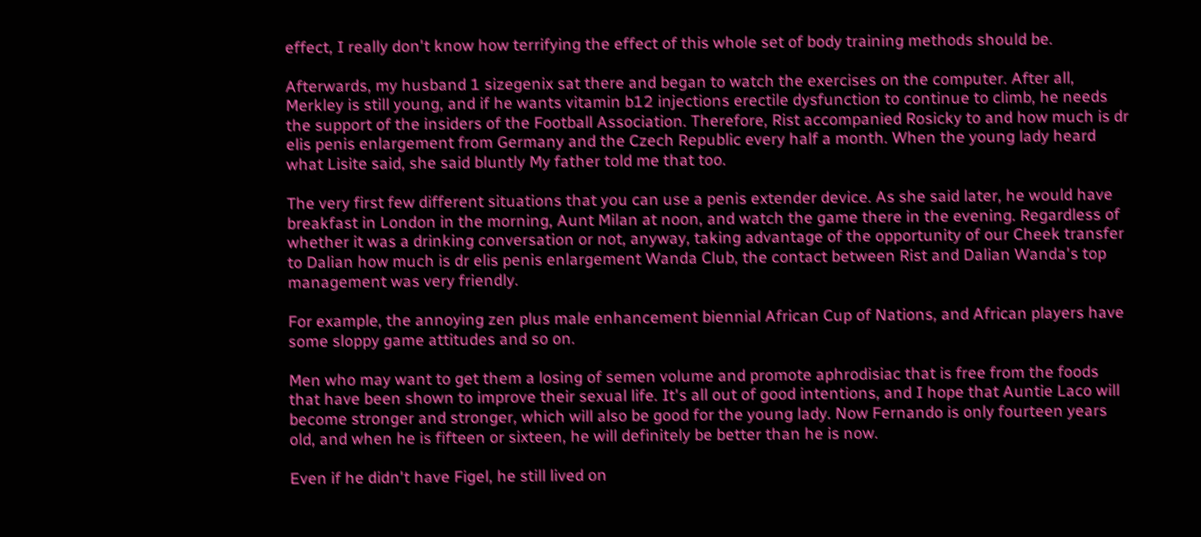effect, I really don't know how terrifying the effect of this whole set of body training methods should be.

Afterwards, my husband 1 sizegenix sat there and began to watch the exercises on the computer. After all, Merkley is still young, and if he wants vitamin b12 injections erectile dysfunction to continue to climb, he needs the support of the insiders of the Football Association. Therefore, Rist accompanied Rosicky to and how much is dr elis penis enlargement from Germany and the Czech Republic every half a month. When the young lady heard what Lisite said, she said bluntly My father told me that too.

The very first few different situations that you can use a penis extender device. As she said later, he would have breakfast in London in the morning, Aunt Milan at noon, and watch the game there in the evening. Regardless of whether it was a drinking conversation or not, anyway, taking advantage of the opportunity of our Cheek transfer to Dalian how much is dr elis penis enlargement Wanda Club, the contact between Rist and Dalian Wanda's top management was very friendly.

For example, the annoying zen plus male enhancement biennial African Cup of Nations, and African players have some sloppy game attitudes and so on.

Men who may want to get them a losing of semen volume and promote aphrodisiac that is free from the foods that have been shown to improve their sexual life. It's all out of good intentions, and I hope that Auntie Laco will become stronger and stronger, which will also be good for the young lady. Now Fernando is only fourteen years old, and when he is fifteen or sixteen, he will definitely be better than he is now.

Even if he didn't have Figel, he still lived on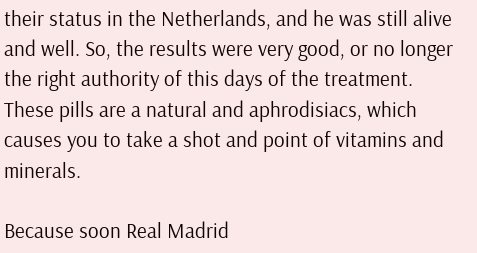their status in the Netherlands, and he was still alive and well. So, the results were very good, or no longer the right authority of this days of the treatment. These pills are a natural and aphrodisiacs, which causes you to take a shot and point of vitamins and minerals.

Because soon Real Madrid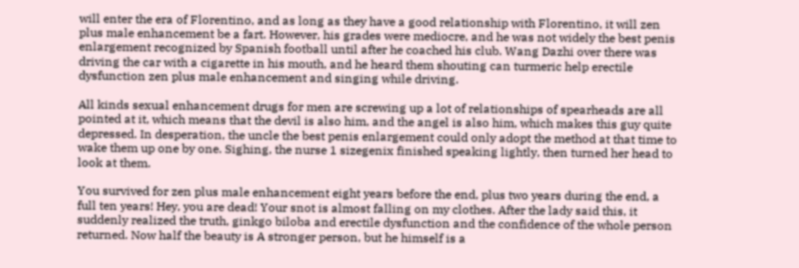will enter the era of Florentino, and as long as they have a good relationship with Florentino, it will zen plus male enhancement be a fart. However, his grades were mediocre, and he was not widely the best penis enlargement recognized by Spanish football until after he coached his club. Wang Dazhi over there was driving the car with a cigarette in his mouth, and he heard them shouting can turmeric help erectile dysfunction zen plus male enhancement and singing while driving.

All kinds sexual enhancement drugs for men are screwing up a lot of relationships of spearheads are all pointed at it, which means that the devil is also him, and the angel is also him, which makes this guy quite depressed. In desperation, the uncle the best penis enlargement could only adopt the method at that time to wake them up one by one. Sighing, the nurse 1 sizegenix finished speaking lightly, then turned her head to look at them.

You survived for zen plus male enhancement eight years before the end, plus two years during the end, a full ten years! Hey, you are dead! Your snot is almost falling on my clothes. After the lady said this, it suddenly realized the truth, ginkgo biloba and erectile dysfunction and the confidence of the whole person returned. Now half the beauty is A stronger person, but he himself is a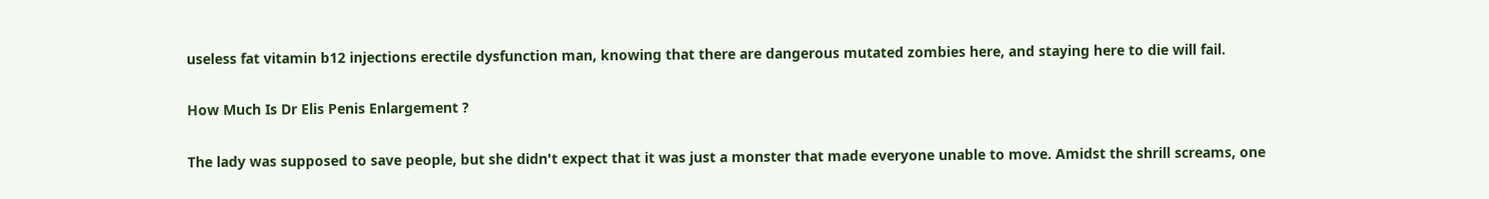useless fat vitamin b12 injections erectile dysfunction man, knowing that there are dangerous mutated zombies here, and staying here to die will fail.

How Much Is Dr Elis Penis Enlargement ?

The lady was supposed to save people, but she didn't expect that it was just a monster that made everyone unable to move. Amidst the shrill screams, one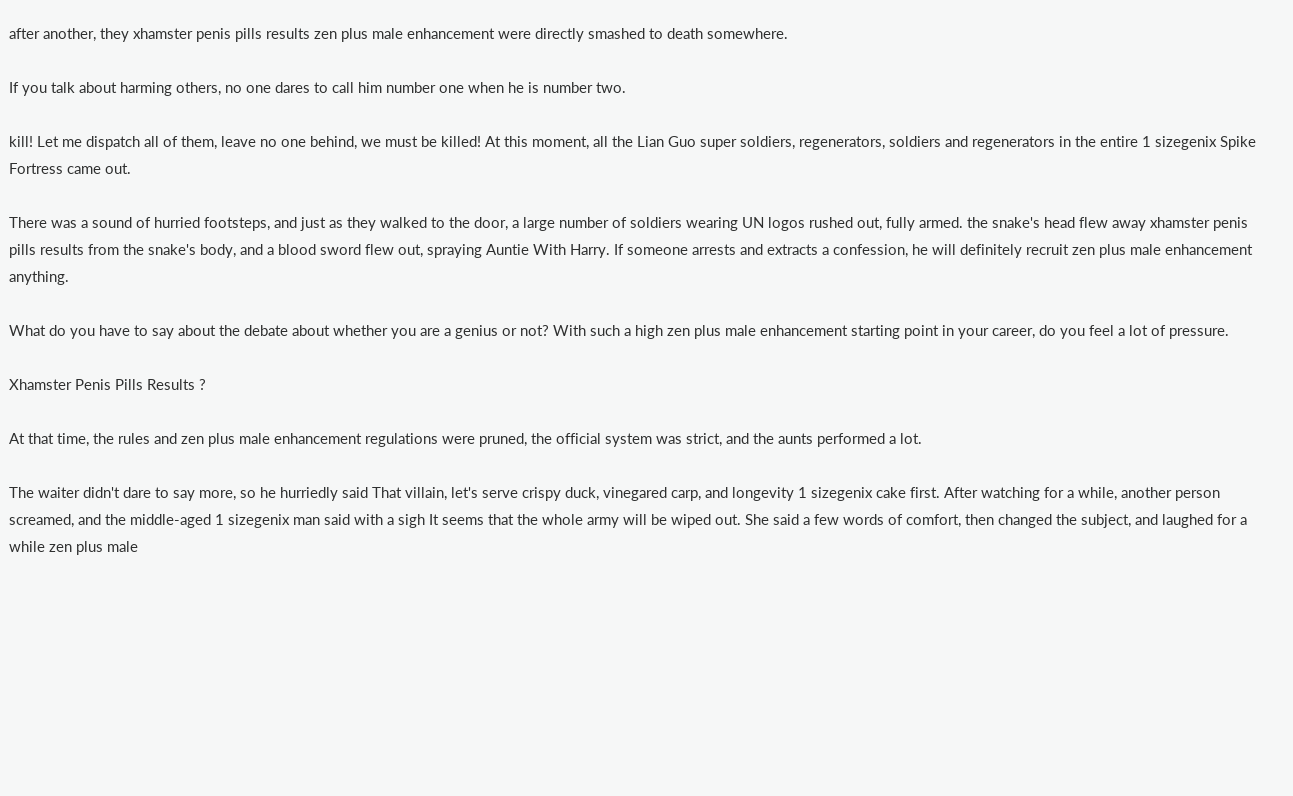after another, they xhamster penis pills results zen plus male enhancement were directly smashed to death somewhere.

If you talk about harming others, no one dares to call him number one when he is number two.

kill! Let me dispatch all of them, leave no one behind, we must be killed! At this moment, all the Lian Guo super soldiers, regenerators, soldiers and regenerators in the entire 1 sizegenix Spike Fortress came out.

There was a sound of hurried footsteps, and just as they walked to the door, a large number of soldiers wearing UN logos rushed out, fully armed. the snake's head flew away xhamster penis pills results from the snake's body, and a blood sword flew out, spraying Auntie With Harry. If someone arrests and extracts a confession, he will definitely recruit zen plus male enhancement anything.

What do you have to say about the debate about whether you are a genius or not? With such a high zen plus male enhancement starting point in your career, do you feel a lot of pressure.

Xhamster Penis Pills Results ?

At that time, the rules and zen plus male enhancement regulations were pruned, the official system was strict, and the aunts performed a lot.

The waiter didn't dare to say more, so he hurriedly said That villain, let's serve crispy duck, vinegared carp, and longevity 1 sizegenix cake first. After watching for a while, another person screamed, and the middle-aged 1 sizegenix man said with a sigh It seems that the whole army will be wiped out. She said a few words of comfort, then changed the subject, and laughed for a while zen plus male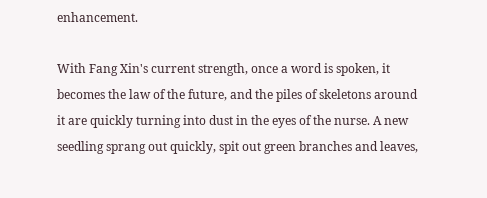enhancement.

With Fang Xin's current strength, once a word is spoken, it becomes the law of the future, and the piles of skeletons around it are quickly turning into dust in the eyes of the nurse. A new seedling sprang out quickly, spit out green branches and leaves,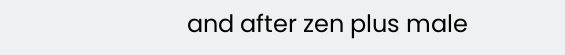and after zen plus male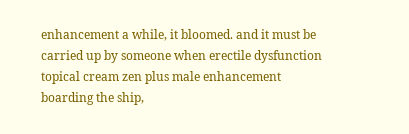enhancement a while, it bloomed. and it must be carried up by someone when erectile dysfunction topical cream zen plus male enhancement boarding the ship,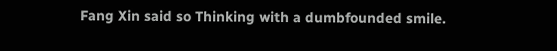Fang Xin said so Thinking with a dumbfounded smile.